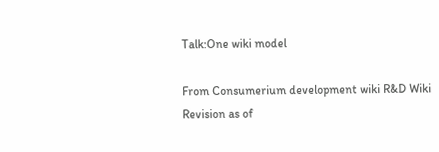Talk:One wiki model

From Consumerium development wiki R&D Wiki
Revision as of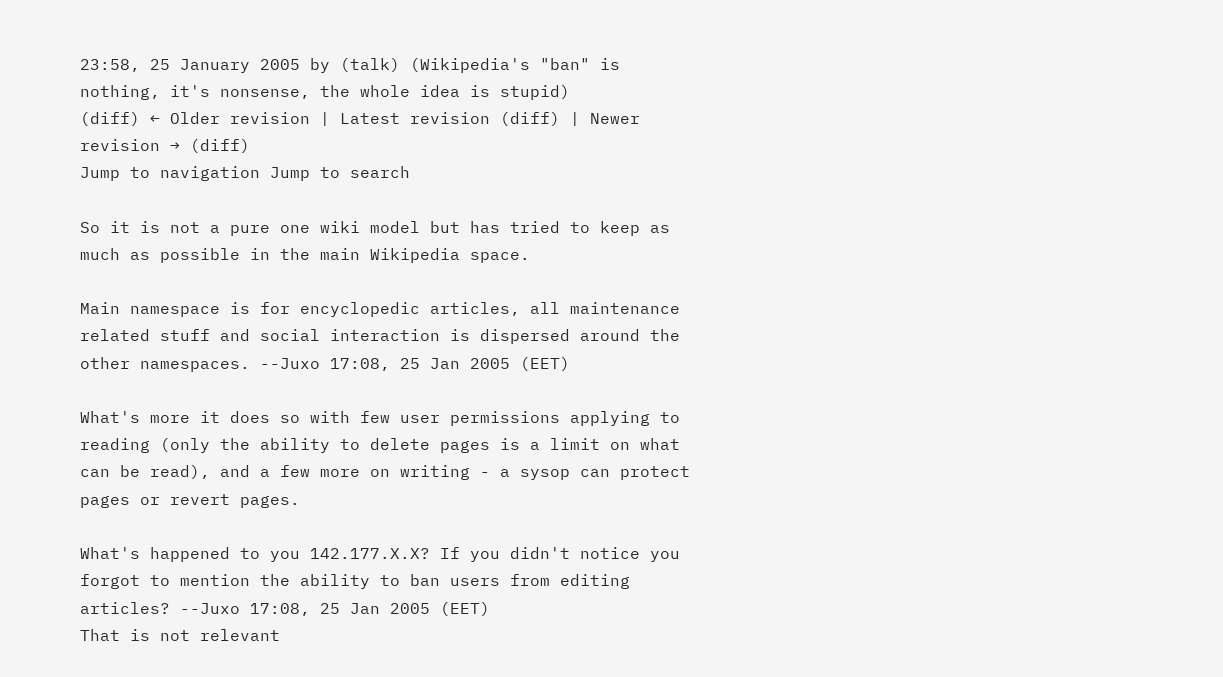23:58, 25 January 2005 by (talk) (Wikipedia's "ban" is nothing, it's nonsense, the whole idea is stupid)
(diff) ← Older revision | Latest revision (diff) | Newer revision → (diff)
Jump to navigation Jump to search

So it is not a pure one wiki model but has tried to keep as much as possible in the main Wikipedia space.

Main namespace is for encyclopedic articles, all maintenance related stuff and social interaction is dispersed around the other namespaces. --Juxo 17:08, 25 Jan 2005 (EET)

What's more it does so with few user permissions applying to reading (only the ability to delete pages is a limit on what can be read), and a few more on writing - a sysop can protect pages or revert pages.

What's happened to you 142.177.X.X? If you didn't notice you forgot to mention the ability to ban users from editing articles? --Juxo 17:08, 25 Jan 2005 (EET)
That is not relevant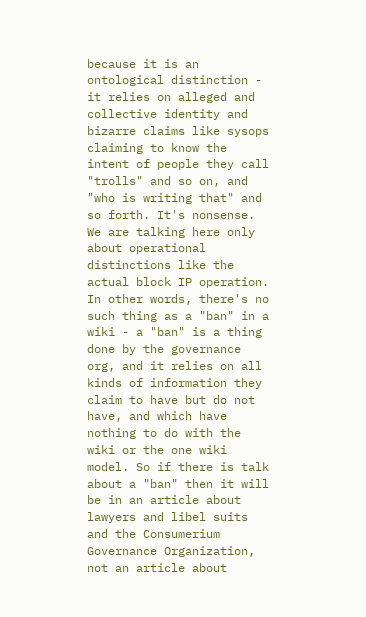because it is an ontological distinction - it relies on alleged and collective identity and bizarre claims like sysops claiming to know the intent of people they call "trolls" and so on, and "who is writing that" and so forth. It's nonsense. We are talking here only about operational distinctions like the actual block IP operation.
In other words, there's no such thing as a "ban" in a wiki - a "ban" is a thing done by the governance org, and it relies on all kinds of information they claim to have but do not have, and which have nothing to do with the wiki or the one wiki model. So if there is talk about a "ban" then it will be in an article about lawyers and libel suits and the Consumerium Governance Organization, not an article about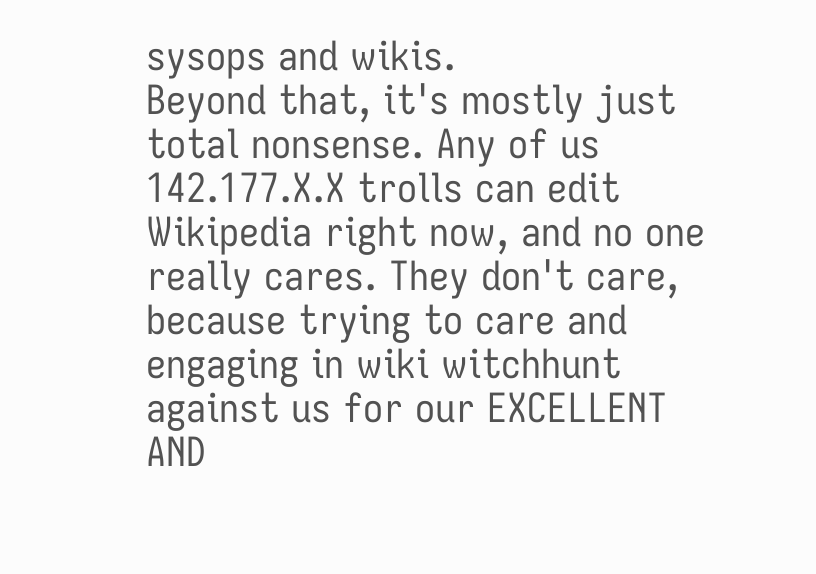sysops and wikis.
Beyond that, it's mostly just total nonsense. Any of us 142.177.X.X trolls can edit Wikipedia right now, and no one really cares. They don't care, because trying to care and engaging in wiki witchhunt against us for our EXCELLENT AND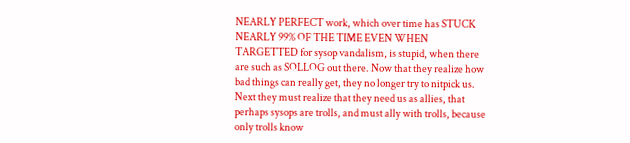NEARLY PERFECT work, which over time has STUCK NEARLY 99% OF THE TIME EVEN WHEN TARGETTED for sysop vandalism, is stupid, when there are such as SOLLOG out there. Now that they realize how bad things can really get, they no longer try to nitpick us. Next they must realize that they need us as allies, that perhaps sysops are trolls, and must ally with trolls, because only trolls know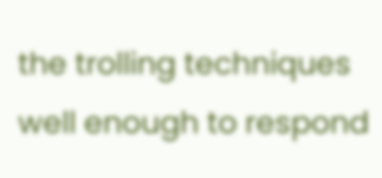the trolling techniques well enough to respond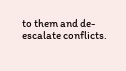to them and de-escalate conflicts.